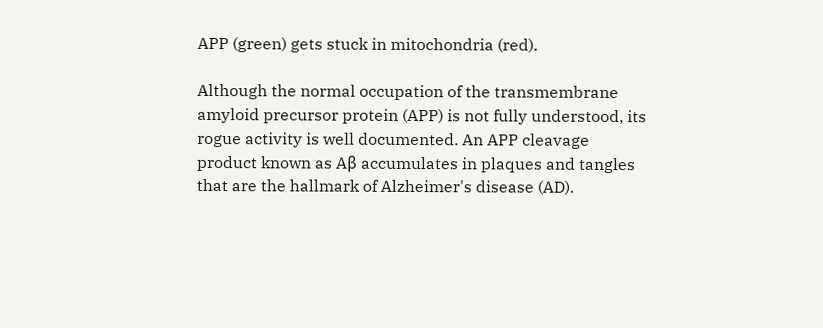APP (green) gets stuck in mitochondria (red).

Although the normal occupation of the transmembrane amyloid precursor protein (APP) is not fully understood, its rogue activity is well documented. An APP cleavage product known as Aβ accumulates in plaques and tangles that are the hallmark of Alzheimer's disease (AD).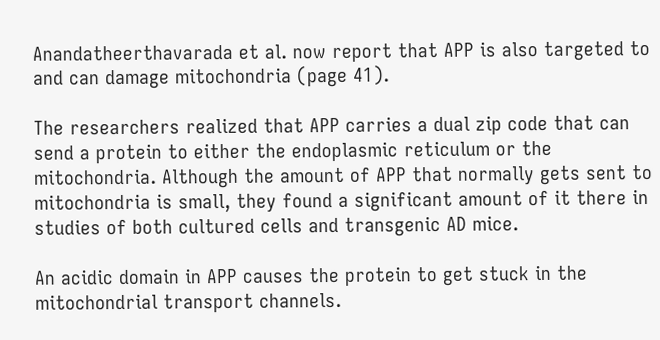Anandatheerthavarada et al. now report that APP is also targeted to and can damage mitochondria (page 41).

The researchers realized that APP carries a dual zip code that can send a protein to either the endoplasmic reticulum or the mitochondria. Although the amount of APP that normally gets sent to mitochondria is small, they found a significant amount of it there in studies of both cultured cells and transgenic AD mice.

An acidic domain in APP causes the protein to get stuck in the mitochondrial transport channels.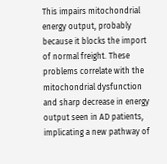This impairs mitochondrial energy output, probably because it blocks the import of normal freight. These problems correlate with the mitochondrial dysfunction and sharp decrease in energy output seen in AD patients, implicating a new pathway of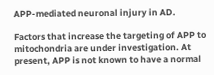APP-mediated neuronal injury in AD.

Factors that increase the targeting of APP to mitochondria are under investigation. At present, APP is not known to have a normal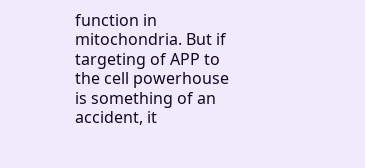function in mitochondria. But if targeting of APP to the cell powerhouse is something of an accident, it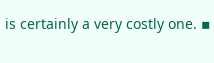is certainly a very costly one. ▪